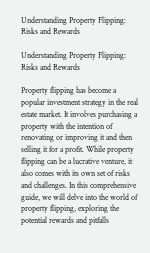Understanding Property Flipping: Risks and Rewards

Understanding Property Flipping: Risks and Rewards

Property flipping has become a popular investment strategy in the real estate market. It involves purchasing a property with the intention of renovating or improving it and then selling it for a profit. While property flipping can be a lucrative venture, it also comes with its own set of risks and challenges. In this comprehensive guide, we will delve into the world of property flipping, exploring the potential rewards and pitfalls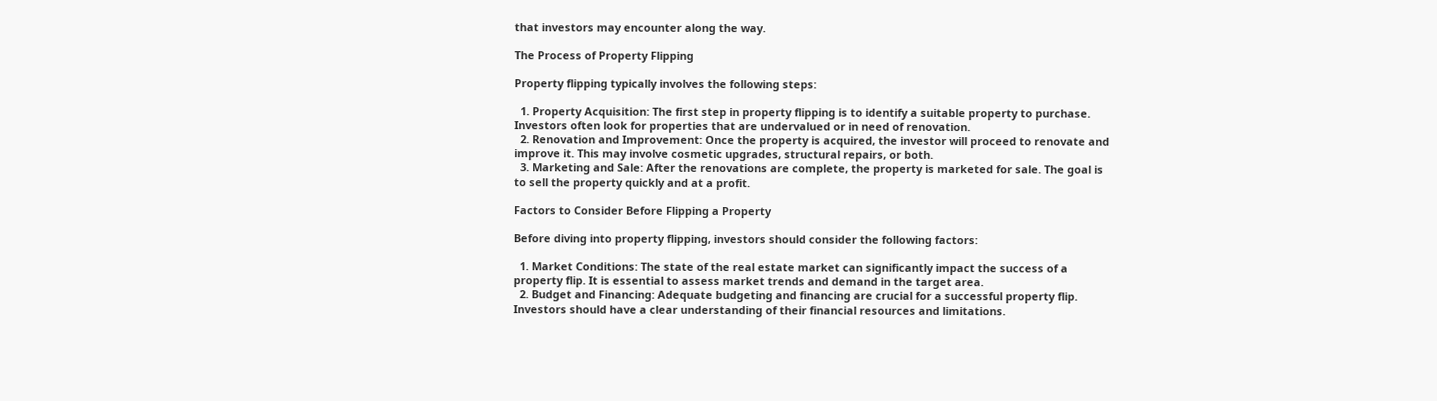that investors may encounter along the way.

The Process of Property Flipping

Property flipping typically involves the following steps:

  1. Property Acquisition: The first step in property flipping is to identify a suitable property to purchase. Investors often look for properties that are undervalued or in need of renovation.
  2. Renovation and Improvement: Once the property is acquired, the investor will proceed to renovate and improve it. This may involve cosmetic upgrades, structural repairs, or both.
  3. Marketing and Sale: After the renovations are complete, the property is marketed for sale. The goal is to sell the property quickly and at a profit.

Factors to Consider Before Flipping a Property

Before diving into property flipping, investors should consider the following factors:

  1. Market Conditions: The state of the real estate market can significantly impact the success of a property flip. It is essential to assess market trends and demand in the target area.
  2. Budget and Financing: Adequate budgeting and financing are crucial for a successful property flip. Investors should have a clear understanding of their financial resources and limitations.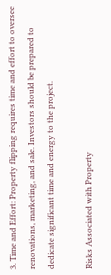3. Time and Effort: Property flipping requires time and effort to oversee renovations, marketing, and sale. Investors should be prepared to dedicate significant time and energy to the project.

Risks Associated with Property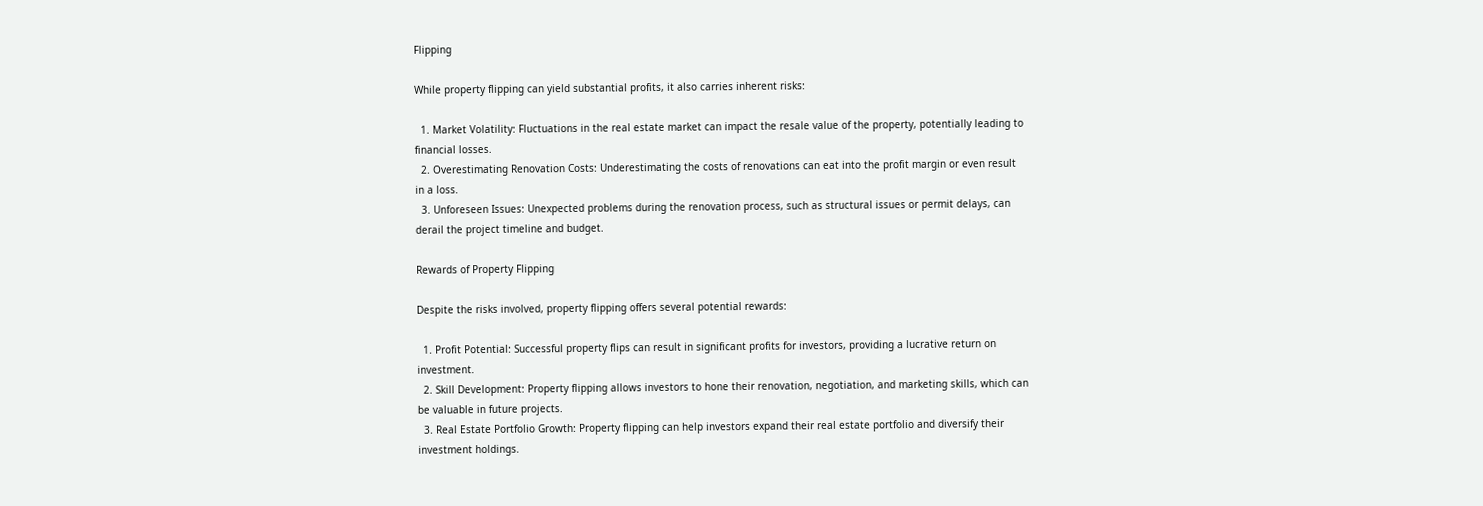Flipping

While property flipping can yield substantial profits, it also carries inherent risks:

  1. Market Volatility: Fluctuations in the real estate market can impact the resale value of the property, potentially leading to financial losses.
  2. Overestimating Renovation Costs: Underestimating the costs of renovations can eat into the profit margin or even result in a loss.
  3. Unforeseen Issues: Unexpected problems during the renovation process, such as structural issues or permit delays, can derail the project timeline and budget.

Rewards of Property Flipping

Despite the risks involved, property flipping offers several potential rewards:

  1. Profit Potential: Successful property flips can result in significant profits for investors, providing a lucrative return on investment.
  2. Skill Development: Property flipping allows investors to hone their renovation, negotiation, and marketing skills, which can be valuable in future projects.
  3. Real Estate Portfolio Growth: Property flipping can help investors expand their real estate portfolio and diversify their investment holdings.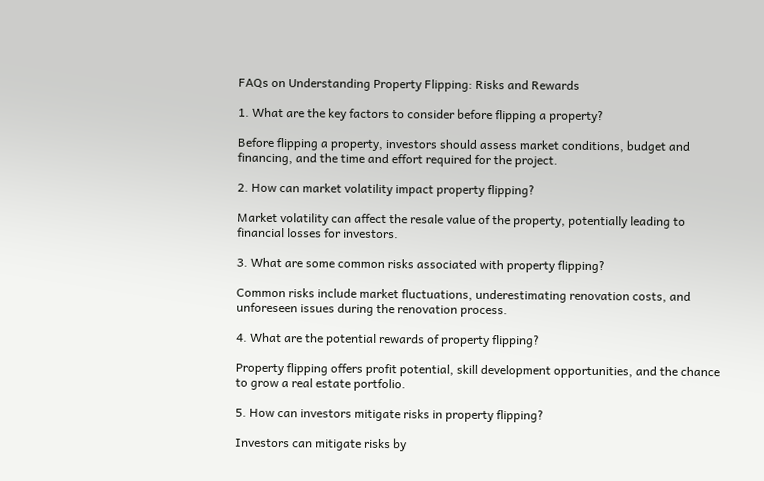FAQs on Understanding Property Flipping: Risks and Rewards

1. What are the key factors to consider before flipping a property?

Before flipping a property, investors should assess market conditions, budget and financing, and the time and effort required for the project.

2. How can market volatility impact property flipping?

Market volatility can affect the resale value of the property, potentially leading to financial losses for investors.

3. What are some common risks associated with property flipping?

Common risks include market fluctuations, underestimating renovation costs, and unforeseen issues during the renovation process.

4. What are the potential rewards of property flipping?

Property flipping offers profit potential, skill development opportunities, and the chance to grow a real estate portfolio.

5. How can investors mitigate risks in property flipping?

Investors can mitigate risks by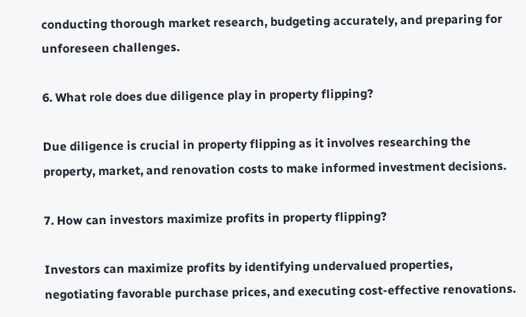conducting thorough market research, budgeting accurately, and preparing for unforeseen challenges.

6. What role does due diligence play in property flipping?

Due diligence is crucial in property flipping as it involves researching the property, market, and renovation costs to make informed investment decisions.

7. How can investors maximize profits in property flipping?

Investors can maximize profits by identifying undervalued properties, negotiating favorable purchase prices, and executing cost-effective renovations.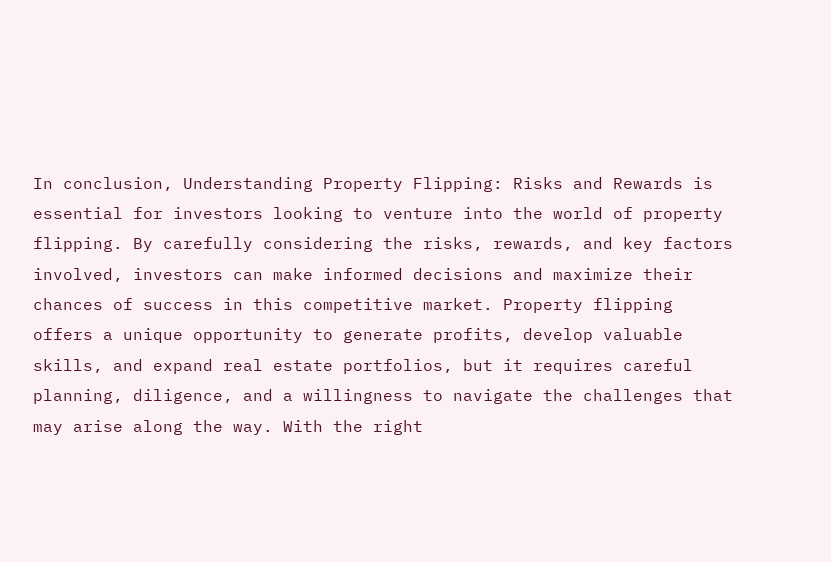In conclusion, Understanding Property Flipping: Risks and Rewards is essential for investors looking to venture into the world of property flipping. By carefully considering the risks, rewards, and key factors involved, investors can make informed decisions and maximize their chances of success in this competitive market. Property flipping offers a unique opportunity to generate profits, develop valuable skills, and expand real estate portfolios, but it requires careful planning, diligence, and a willingness to navigate the challenges that may arise along the way. With the right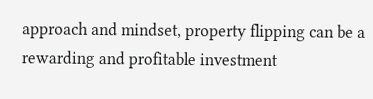approach and mindset, property flipping can be a rewarding and profitable investment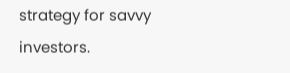strategy for savvy investors.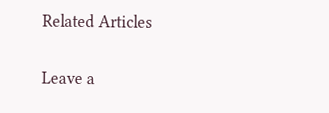Related Articles

Leave a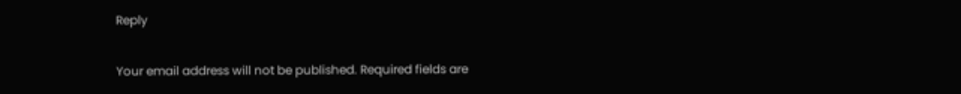Reply

Your email address will not be published. Required fields are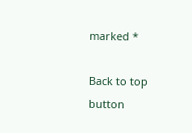marked *

Back to top button